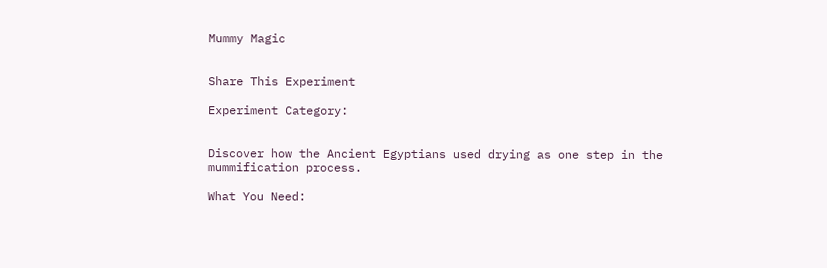Mummy Magic


Share This Experiment

Experiment Category:


Discover how the Ancient Egyptians used drying as one step in the mummification process.

What You Need: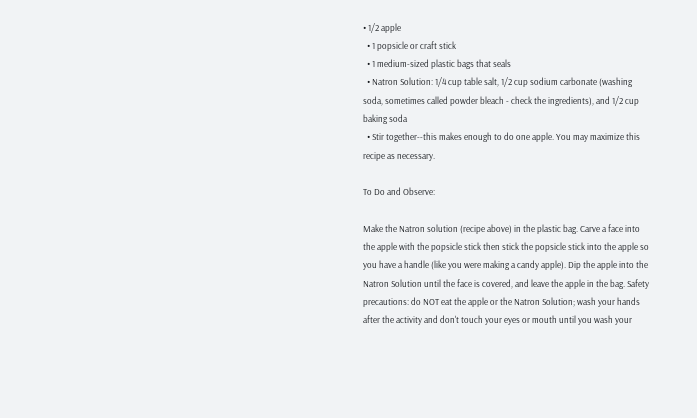• 1/2 apple
  • 1 popsicle or craft stick
  • 1 medium-sized plastic bags that seals
  • Natron Solution: 1/4 cup table salt, 1/2 cup sodium carbonate (washing soda, sometimes called powder bleach - check the ingredients), and 1/2 cup baking soda
  • Stir together--this makes enough to do one apple. You may maximize this recipe as necessary.

To Do and Observe:

Make the Natron solution (recipe above) in the plastic bag. Carve a face into the apple with the popsicle stick then stick the popsicle stick into the apple so you have a handle (like you were making a candy apple). Dip the apple into the Natron Solution until the face is covered, and leave the apple in the bag. Safety precautions: do NOT eat the apple or the Natron Solution; wash your hands after the activity and don't touch your eyes or mouth until you wash your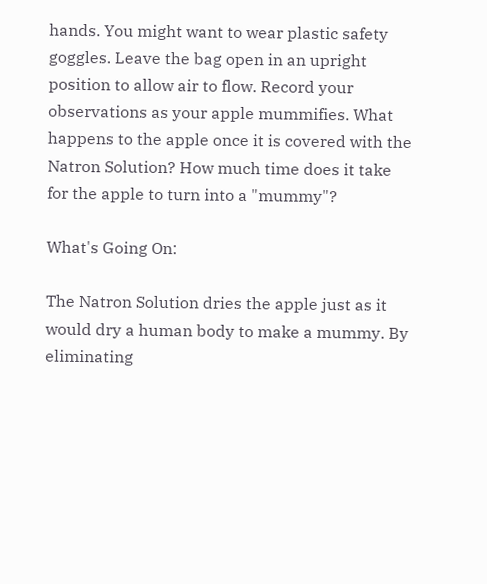hands. You might want to wear plastic safety goggles. Leave the bag open in an upright position to allow air to flow. Record your observations as your apple mummifies. What happens to the apple once it is covered with the Natron Solution? How much time does it take for the apple to turn into a "mummy"?

What's Going On:

The Natron Solution dries the apple just as it would dry a human body to make a mummy. By eliminating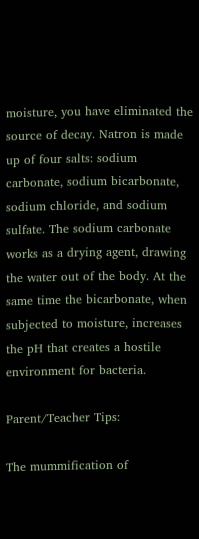moisture, you have eliminated the source of decay. Natron is made up of four salts: sodium carbonate, sodium bicarbonate, sodium chloride, and sodium sulfate. The sodium carbonate works as a drying agent, drawing the water out of the body. At the same time the bicarbonate, when subjected to moisture, increases the pH that creates a hostile environment for bacteria.

Parent/Teacher Tips:

The mummification of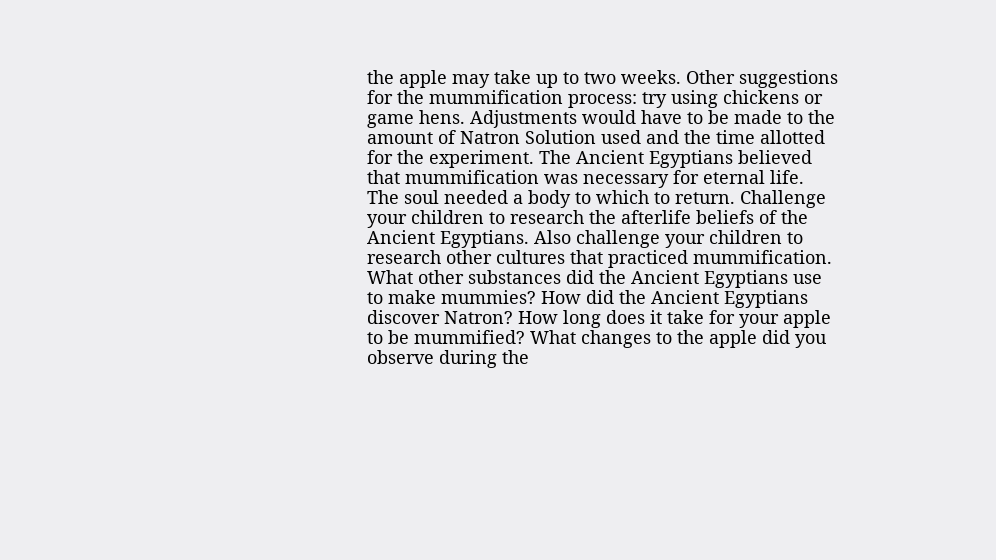the apple may take up to two weeks. Other suggestions for the mummification process: try using chickens or game hens. Adjustments would have to be made to the amount of Natron Solution used and the time allotted for the experiment. The Ancient Egyptians believed that mummification was necessary for eternal life. The soul needed a body to which to return. Challenge your children to research the afterlife beliefs of the Ancient Egyptians. Also challenge your children to research other cultures that practiced mummification. What other substances did the Ancient Egyptians use to make mummies? How did the Ancient Egyptians discover Natron? How long does it take for your apple to be mummified? What changes to the apple did you observe during the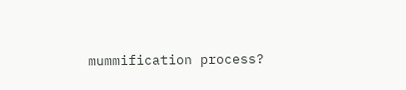mummification process?